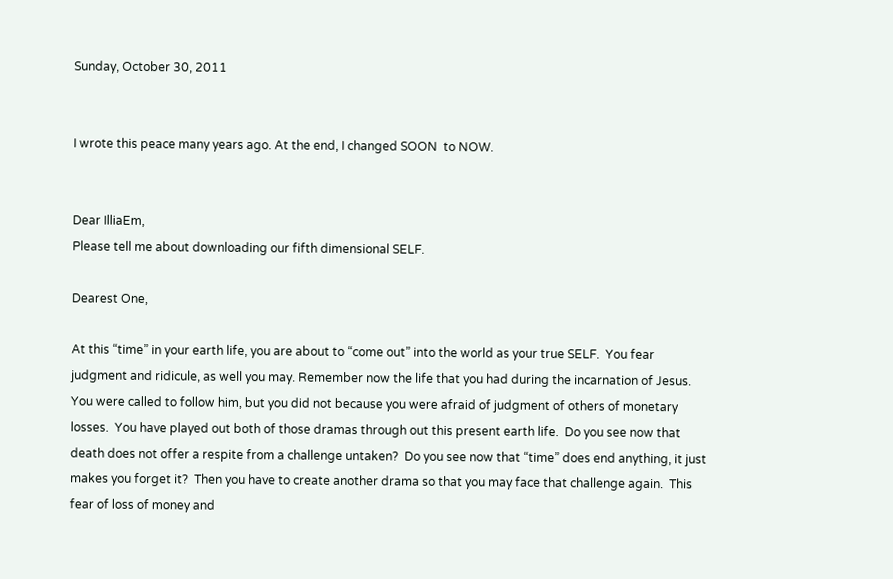Sunday, October 30, 2011


I wrote this peace many years ago. At the end, I changed SOON  to NOW.


Dear IlliaEm,
Please tell me about downloading our fifth dimensional SELF.

Dearest One,

At this “time” in your earth life, you are about to “come out” into the world as your true SELF.  You fear judgment and ridicule, as well you may. Remember now the life that you had during the incarnation of Jesus.  You were called to follow him, but you did not because you were afraid of judgment of others of monetary losses.  You have played out both of those dramas through out this present earth life.  Do you see now that death does not offer a respite from a challenge untaken?  Do you see now that “time” does end anything, it just makes you forget it?  Then you have to create another drama so that you may face that challenge again.  This fear of loss of money and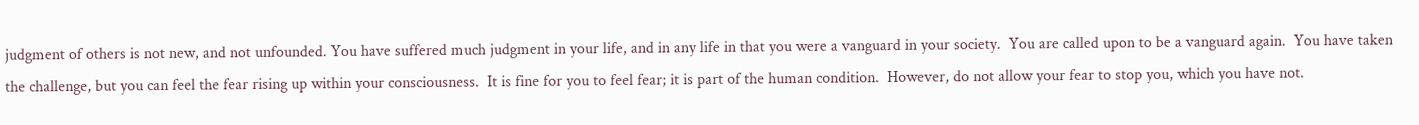judgment of others is not new, and not unfounded. You have suffered much judgment in your life, and in any life in that you were a vanguard in your society.  You are called upon to be a vanguard again.  You have taken the challenge, but you can feel the fear rising up within your consciousness.  It is fine for you to feel fear; it is part of the human condition.  However, do not allow your fear to stop you, which you have not.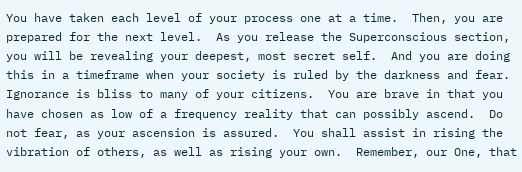You have taken each level of your process one at a time.  Then, you are prepared for the next level.  As you release the Superconscious section, you will be revealing your deepest, most secret self.  And you are doing this in a timeframe when your society is ruled by the darkness and fear.  Ignorance is bliss to many of your citizens.  You are brave in that you have chosen as low of a frequency reality that can possibly ascend.  Do not fear, as your ascension is assured.  You shall assist in rising the vibration of others, as well as rising your own.  Remember, our One, that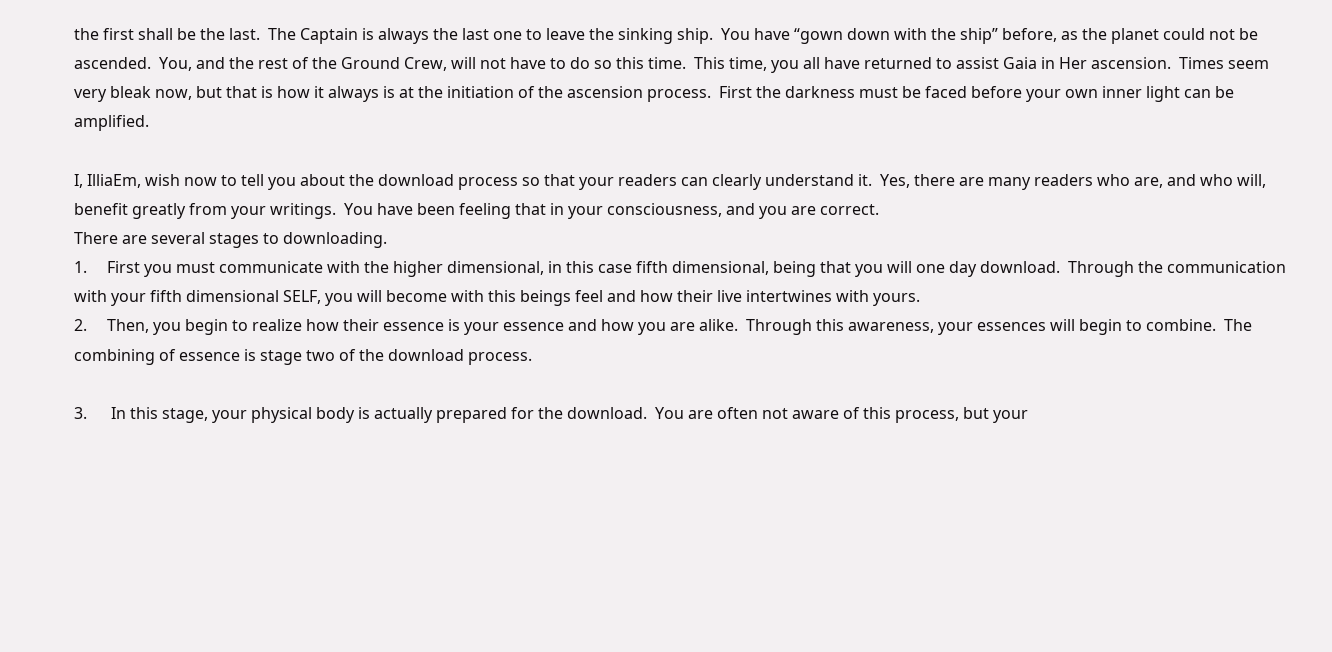the first shall be the last.  The Captain is always the last one to leave the sinking ship.  You have “gown down with the ship” before, as the planet could not be ascended.  You, and the rest of the Ground Crew, will not have to do so this time.  This time, you all have returned to assist Gaia in Her ascension.  Times seem very bleak now, but that is how it always is at the initiation of the ascension process.  First the darkness must be faced before your own inner light can be amplified.

I, IlliaEm, wish now to tell you about the download process so that your readers can clearly understand it.  Yes, there are many readers who are, and who will, benefit greatly from your writings.  You have been feeling that in your consciousness, and you are correct.
There are several stages to downloading.
1.     First you must communicate with the higher dimensional, in this case fifth dimensional, being that you will one day download.  Through the communication with your fifth dimensional SELF, you will become with this beings feel and how their live intertwines with yours.
2.     Then, you begin to realize how their essence is your essence and how you are alike.  Through this awareness, your essences will begin to combine.  The combining of essence is stage two of the download process.

3.      In this stage, your physical body is actually prepared for the download.  You are often not aware of this process, but your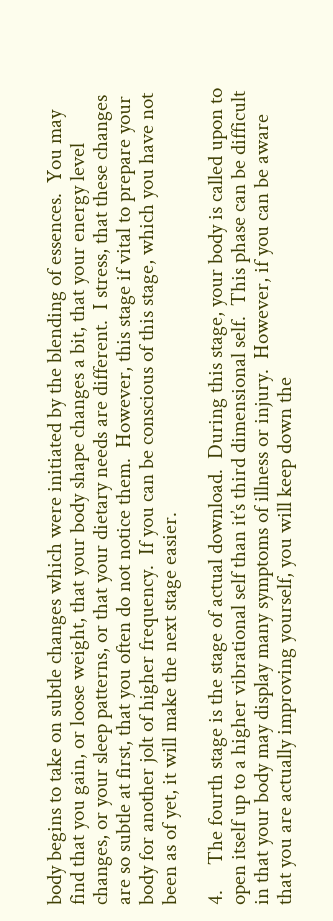body begins to take on subtle changes which were initiated by the blending of essences.  You may find that you gain, or loose weight, that your body shape changes a bit, that your energy level changes, or your sleep patterns, or that your dietary needs are different.  I stress, that these changes are so subtle at first, that you often do not notice them.  However, this stage if vital to prepare your body for another jolt of higher frequency.  If you can be conscious of this stage, which you have not been as of yet, it will make the next stage easier.

4.     The fourth stage is the stage of actual download.  During this stage, your body is called upon to open itself up to a higher vibrational self than it’s third dimensional self.  This phase can be difficult in that your body may display many symptoms of illness or injury.  However, if you can be aware that you are actually improving yourself, you will keep down the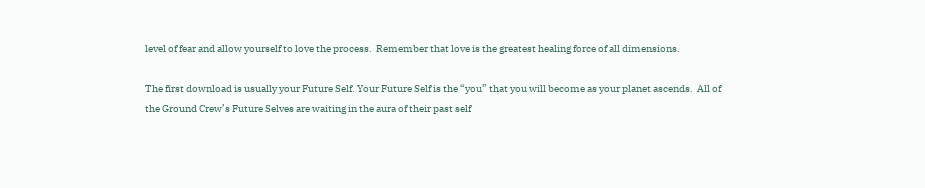level of fear and allow yourself to love the process.  Remember that love is the greatest healing force of all dimensions.

The first download is usually your Future Self. Your Future Self is the “you” that you will become as your planet ascends.  All of the Ground Crew’s Future Selves are waiting in the aura of their past self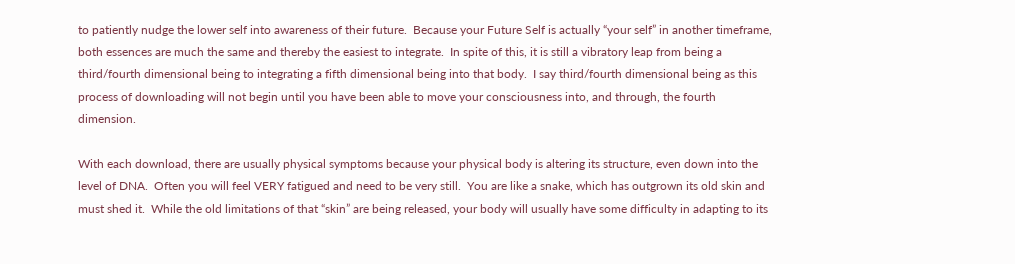to patiently nudge the lower self into awareness of their future.  Because your Future Self is actually “your self” in another timeframe, both essences are much the same and thereby the easiest to integrate.  In spite of this, it is still a vibratory leap from being a third/fourth dimensional being to integrating a fifth dimensional being into that body.  I say third/fourth dimensional being as this process of downloading will not begin until you have been able to move your consciousness into, and through, the fourth dimension.

With each download, there are usually physical symptoms because your physical body is altering its structure, even down into the level of DNA.  Often you will feel VERY fatigued and need to be very still.  You are like a snake, which has outgrown its old skin and must shed it.  While the old limitations of that “skin” are being released, your body will usually have some difficulty in adapting to its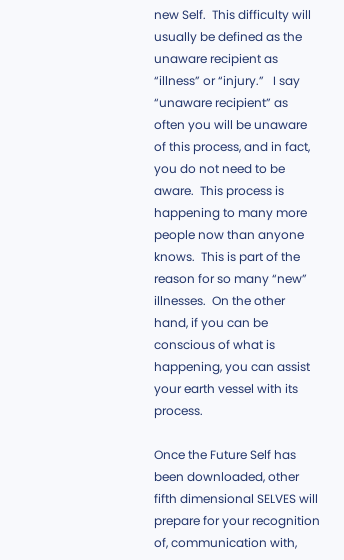new Self.  This difficulty will usually be defined as the unaware recipient as “illness” or “injury.”   I say “unaware recipient” as often you will be unaware of this process, and in fact, you do not need to be aware.  This process is happening to many more people now than anyone knows.  This is part of the reason for so many “new” illnesses.  On the other hand, if you can be conscious of what is happening, you can assist your earth vessel with its process.

Once the Future Self has been downloaded, other fifth dimensional SELVES will prepare for your recognition of, communication with,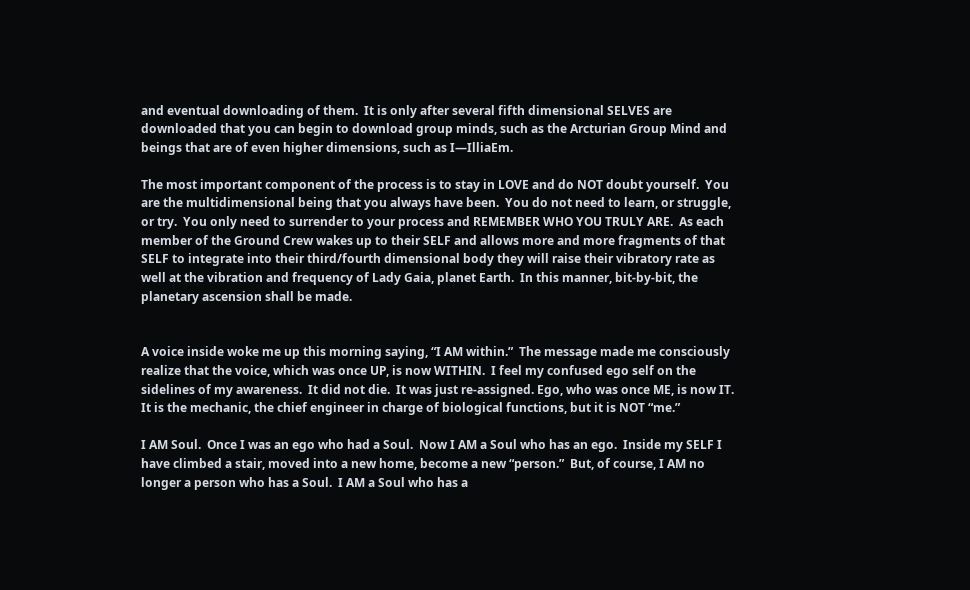and eventual downloading of them.  It is only after several fifth dimensional SELVES are downloaded that you can begin to download group minds, such as the Arcturian Group Mind and beings that are of even higher dimensions, such as I—IlliaEm.

The most important component of the process is to stay in LOVE and do NOT doubt yourself.  You are the multidimensional being that you always have been.  You do not need to learn, or struggle, or try.  You only need to surrender to your process and REMEMBER WHO YOU TRULY ARE.  As each member of the Ground Crew wakes up to their SELF and allows more and more fragments of that SELF to integrate into their third/fourth dimensional body they will raise their vibratory rate as well at the vibration and frequency of Lady Gaia, planet Earth.  In this manner, bit-by-bit, the planetary ascension shall be made.


A voice inside woke me up this morning saying, “I AM within.”  The message made me consciously realize that the voice, which was once UP, is now WITHIN.  I feel my confused ego self on the sidelines of my awareness.  It did not die.  It was just re-assigned. Ego, who was once ME, is now IT.  It is the mechanic, the chief engineer in charge of biological functions, but it is NOT “me.”

I AM Soul.  Once I was an ego who had a Soul.  Now I AM a Soul who has an ego.  Inside my SELF I have climbed a stair, moved into a new home, become a new “person.”  But, of course, I AM no longer a person who has a Soul.  I AM a Soul who has a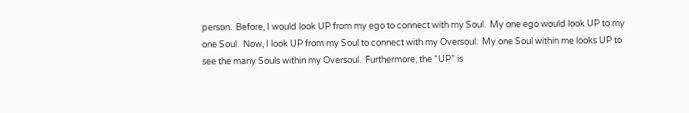person.  Before, I would look UP from my ego to connect with my Soul.  My one ego would look UP to my one Soul.  Now, I look UP from my Soul to connect with my Oversoul.  My one Soul within me looks UP to see the many Souls within my Oversoul.  Furthermore, the “UP” is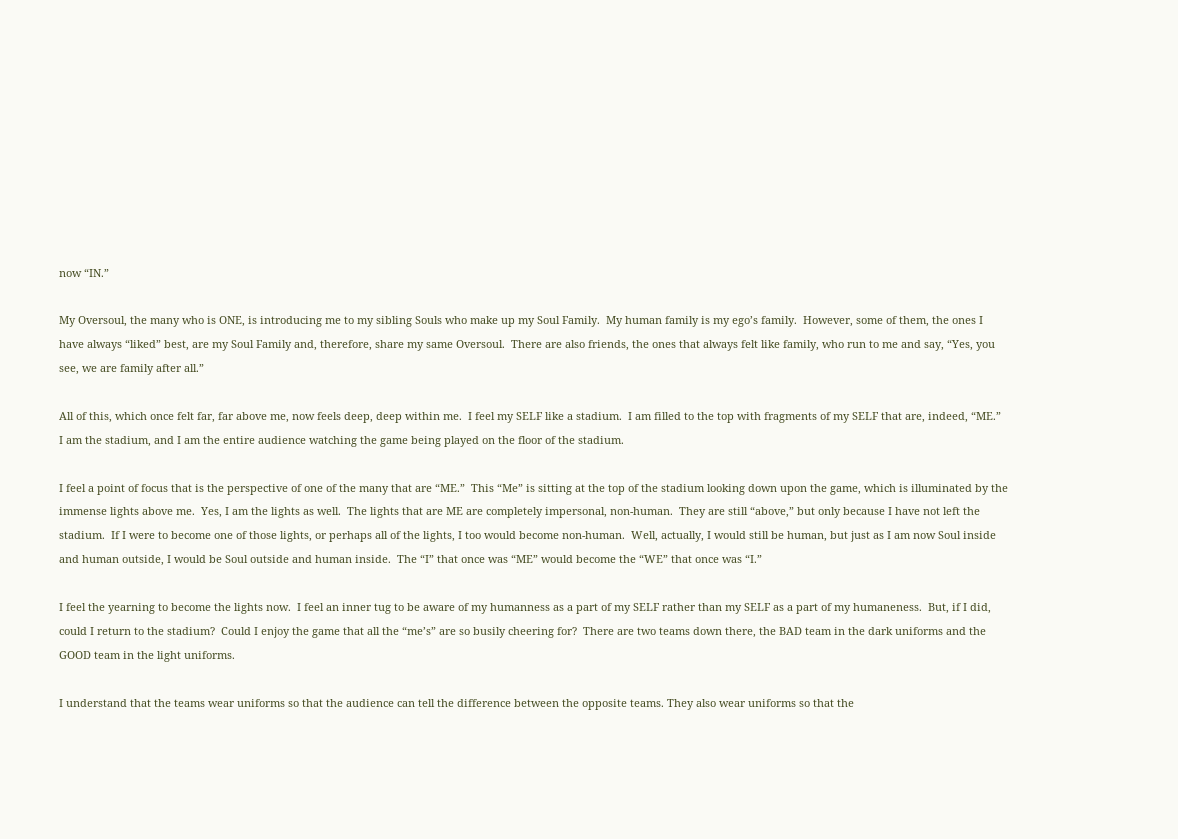now “IN.”

My Oversoul, the many who is ONE, is introducing me to my sibling Souls who make up my Soul Family.  My human family is my ego’s family.  However, some of them, the ones I have always “liked” best, are my Soul Family and, therefore, share my same Oversoul.  There are also friends, the ones that always felt like family, who run to me and say, “Yes, you see, we are family after all.”

All of this, which once felt far, far above me, now feels deep, deep within me.  I feel my SELF like a stadium.  I am filled to the top with fragments of my SELF that are, indeed, “ME.”  I am the stadium, and I am the entire audience watching the game being played on the floor of the stadium.

I feel a point of focus that is the perspective of one of the many that are “ME.”  This “Me” is sitting at the top of the stadium looking down upon the game, which is illuminated by the immense lights above me.  Yes, I am the lights as well.  The lights that are ME are completely impersonal, non-human.  They are still “above,” but only because I have not left the stadium.  If I were to become one of those lights, or perhaps all of the lights, I too would become non-human.  Well, actually, I would still be human, but just as I am now Soul inside and human outside, I would be Soul outside and human inside.  The “I” that once was “ME” would become the “WE” that once was “I.”

I feel the yearning to become the lights now.  I feel an inner tug to be aware of my humanness as a part of my SELF rather than my SELF as a part of my humaneness.  But, if I did, could I return to the stadium?  Could I enjoy the game that all the “me’s” are so busily cheering for?  There are two teams down there, the BAD team in the dark uniforms and the GOOD team in the light uniforms.

I understand that the teams wear uniforms so that the audience can tell the difference between the opposite teams. They also wear uniforms so that the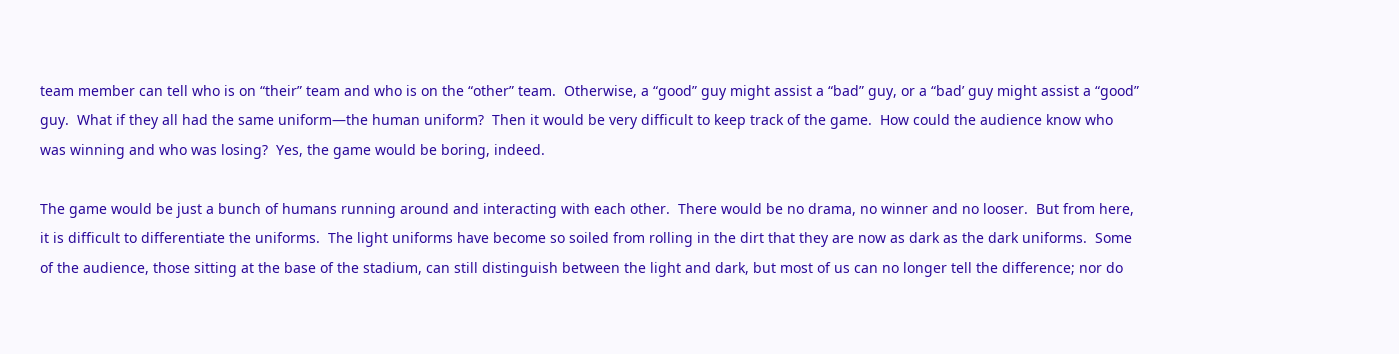team member can tell who is on “their” team and who is on the “other” team.  Otherwise, a “good” guy might assist a “bad” guy, or a “bad’ guy might assist a “good” guy.  What if they all had the same uniform—the human uniform?  Then it would be very difficult to keep track of the game.  How could the audience know who was winning and who was losing?  Yes, the game would be boring, indeed.

The game would be just a bunch of humans running around and interacting with each other.  There would be no drama, no winner and no looser.  But from here, it is difficult to differentiate the uniforms.  The light uniforms have become so soiled from rolling in the dirt that they are now as dark as the dark uniforms.  Some of the audience, those sitting at the base of the stadium, can still distinguish between the light and dark, but most of us can no longer tell the difference; nor do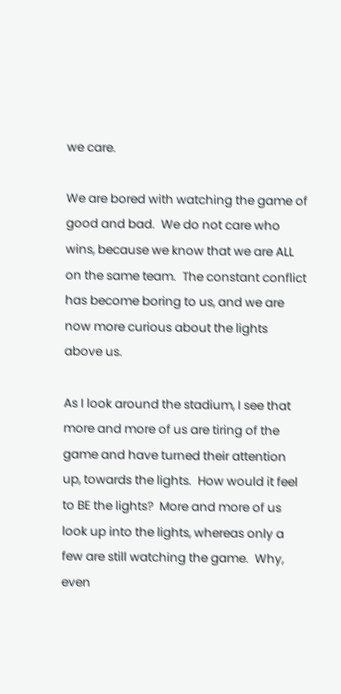we care.

We are bored with watching the game of good and bad.  We do not care who wins, because we know that we are ALL on the same team.  The constant conflict has become boring to us, and we are now more curious about the lights above us.

As I look around the stadium, I see that more and more of us are tiring of the game and have turned their attention up, towards the lights.  How would it feel to BE the lights?  More and more of us look up into the lights, whereas only a few are still watching the game.  Why, even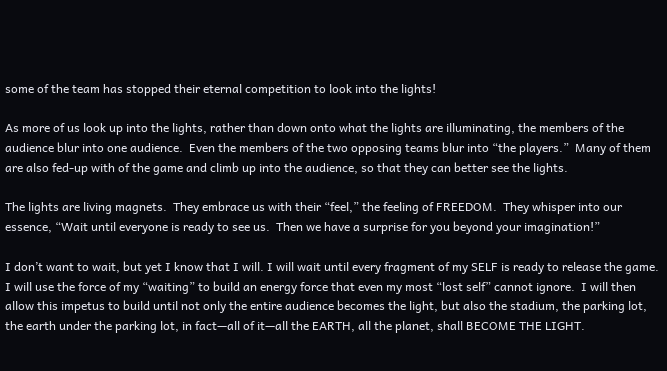some of the team has stopped their eternal competition to look into the lights!

As more of us look up into the lights, rather than down onto what the lights are illuminating, the members of the audience blur into one audience.  Even the members of the two opposing teams blur into “the players.”  Many of them are also fed-up with of the game and climb up into the audience, so that they can better see the lights.

The lights are living magnets.  They embrace us with their “feel,” the feeling of FREEDOM.  They whisper into our essence, “Wait until everyone is ready to see us.  Then we have a surprise for you beyond your imagination!”

I don’t want to wait, but yet I know that I will. I will wait until every fragment of my SELF is ready to release the game.  I will use the force of my “waiting” to build an energy force that even my most “lost self” cannot ignore.  I will then allow this impetus to build until not only the entire audience becomes the light, but also the stadium, the parking lot, the earth under the parking lot, in fact—all of it—all the EARTH, all the planet, shall BECOME THE LIGHT.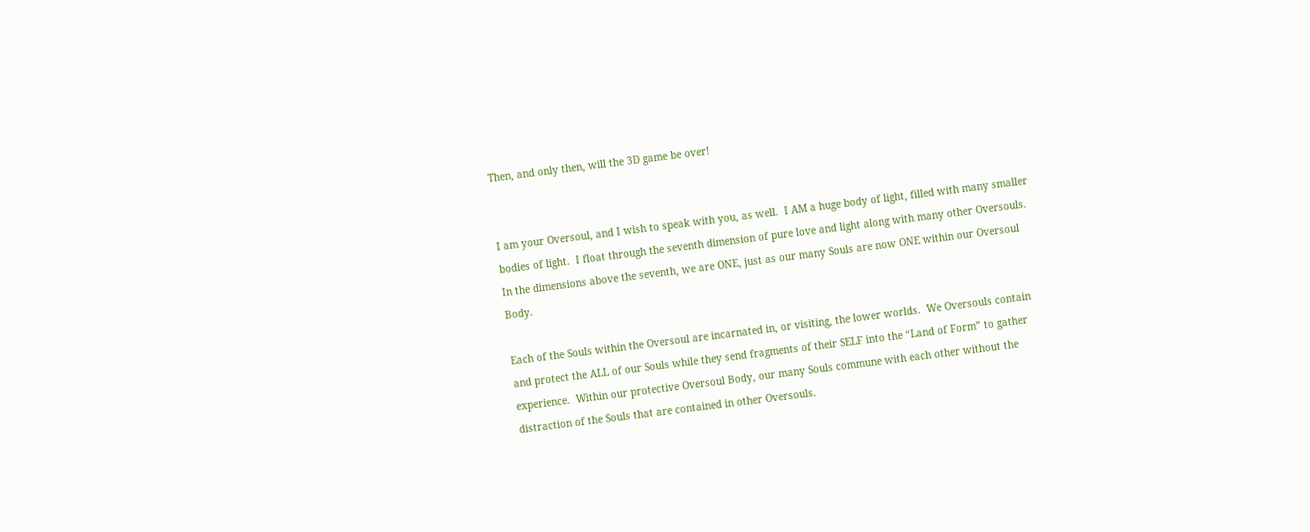Then, and only then, will the 3D game be over!


I am your Oversoul, and I wish to speak with you, as well.  I AM a huge body of light, filled with many smaller bodies of light.  I float through the seventh dimension of pure love and light along with many other Oversouls.  In the dimensions above the seventh, we are ONE, just as our many Souls are now ONE within our Oversoul Body.

Each of the Souls within the Oversoul are incarnated in, or visiting, the lower worlds.  We Oversouls contain and protect the ALL of our Souls while they send fragments of their SELF into the “Land of Form” to gather experience.  Within our protective Oversoul Body, our many Souls commune with each other without the distraction of the Souls that are contained in other Oversouls.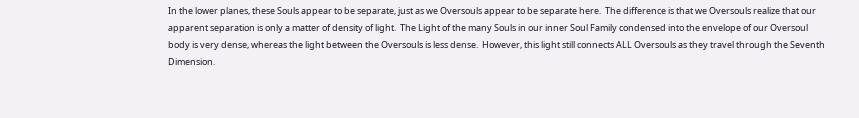In the lower planes, these Souls appear to be separate, just as we Oversouls appear to be separate here.  The difference is that we Oversouls realize that our apparent separation is only a matter of density of light.  The Light of the many Souls in our inner Soul Family condensed into the envelope of our Oversoul body is very dense, whereas the light between the Oversouls is less dense.  However, this light still connects ALL Oversouls as they travel through the Seventh Dimension.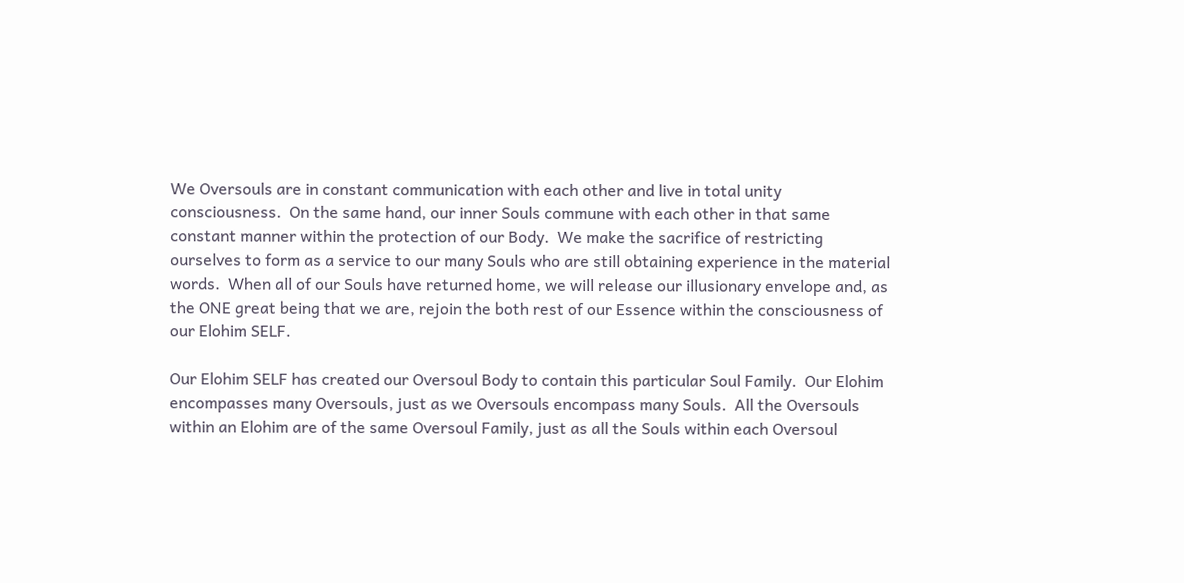We Oversouls are in constant communication with each other and live in total unity consciousness.  On the same hand, our inner Souls commune with each other in that same constant manner within the protection of our Body.  We make the sacrifice of restricting ourselves to form as a service to our many Souls who are still obtaining experience in the material words.  When all of our Souls have returned home, we will release our illusionary envelope and, as the ONE great being that we are, rejoin the both rest of our Essence within the consciousness of our Elohim SELF.

Our Elohim SELF has created our Oversoul Body to contain this particular Soul Family.  Our Elohim encompasses many Oversouls, just as we Oversouls encompass many Souls.  All the Oversouls within an Elohim are of the same Oversoul Family, just as all the Souls within each Oversoul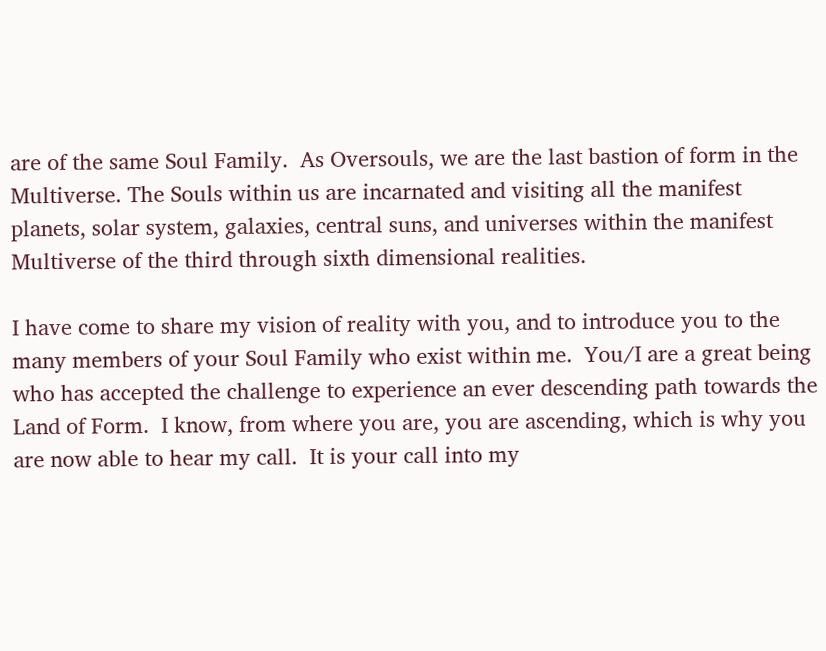are of the same Soul Family.  As Oversouls, we are the last bastion of form in the Multiverse. The Souls within us are incarnated and visiting all the manifest planets, solar system, galaxies, central suns, and universes within the manifest Multiverse of the third through sixth dimensional realities.

I have come to share my vision of reality with you, and to introduce you to the many members of your Soul Family who exist within me.  You/I are a great being who has accepted the challenge to experience an ever descending path towards the Land of Form.  I know, from where you are, you are ascending, which is why you are now able to hear my call.  It is your call into my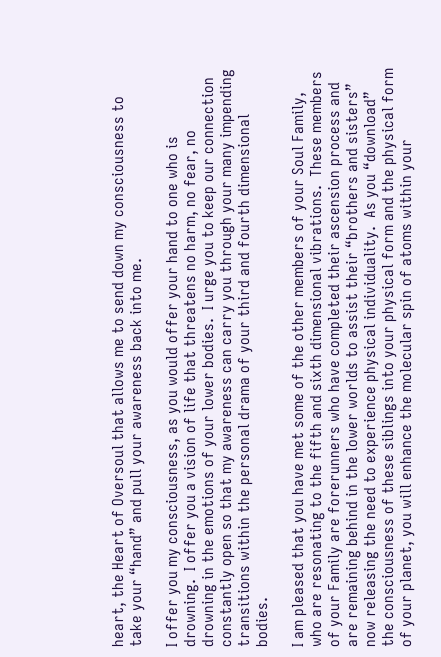heart, the Heart of Oversoul that allows me to send down my consciousness to take your “hand” and pull your awareness back into me.

I offer you my consciousness, as you would offer your hand to one who is drowning.  I offer you a vision of life that threatens no harm, no fear, no drowning in the emotions of your lower bodies.  I urge you to keep our connection constantly open so that my awareness can carry you through your many impending transitions within the personal drama of your third and fourth dimensional bodies.

I am pleased that you have met some of the other members of your Soul Family, who are resonating to the fifth and sixth dimensional vibrations.  These members of your Family are forerunners who have completed their ascension process and are remaining behind in the lower worlds to assist their “brothers and sisters” now releasing the need to experience physical individuality.  As you “download” the consciousness of these siblings into your physical form and the physical form of your planet, you will enhance the molecular spin of atoms within your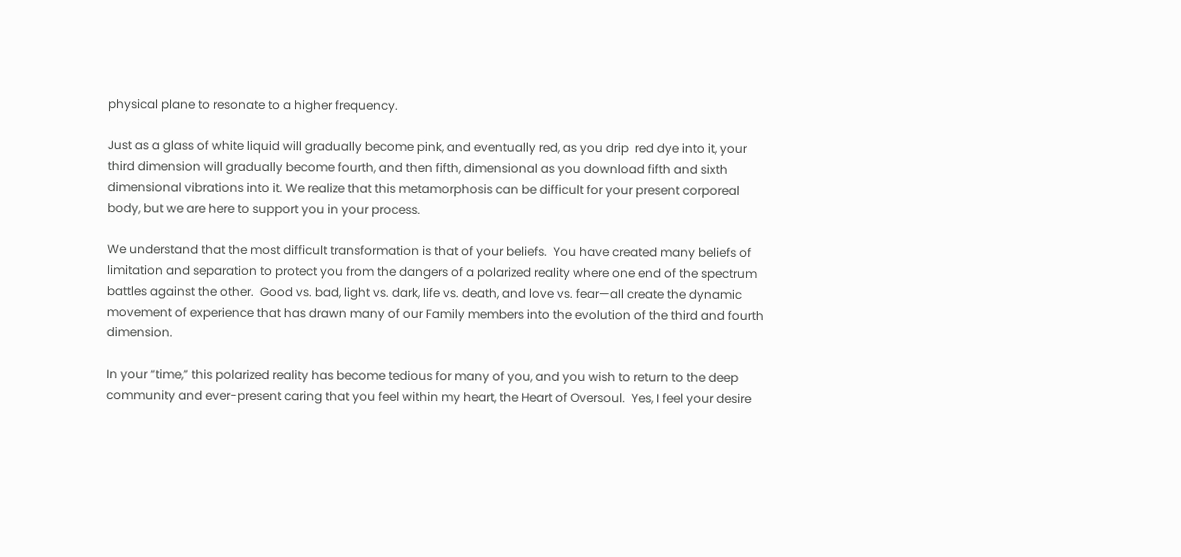physical plane to resonate to a higher frequency.

Just as a glass of white liquid will gradually become pink, and eventually red, as you drip  red dye into it, your third dimension will gradually become fourth, and then fifth, dimensional as you download fifth and sixth dimensional vibrations into it. We realize that this metamorphosis can be difficult for your present corporeal body, but we are here to support you in your process.

We understand that the most difficult transformation is that of your beliefs.  You have created many beliefs of limitation and separation to protect you from the dangers of a polarized reality where one end of the spectrum battles against the other.  Good vs. bad, light vs. dark, life vs. death, and love vs. fear—all create the dynamic movement of experience that has drawn many of our Family members into the evolution of the third and fourth dimension.

In your “time,” this polarized reality has become tedious for many of you, and you wish to return to the deep community and ever-present caring that you feel within my heart, the Heart of Oversoul.  Yes, I feel your desire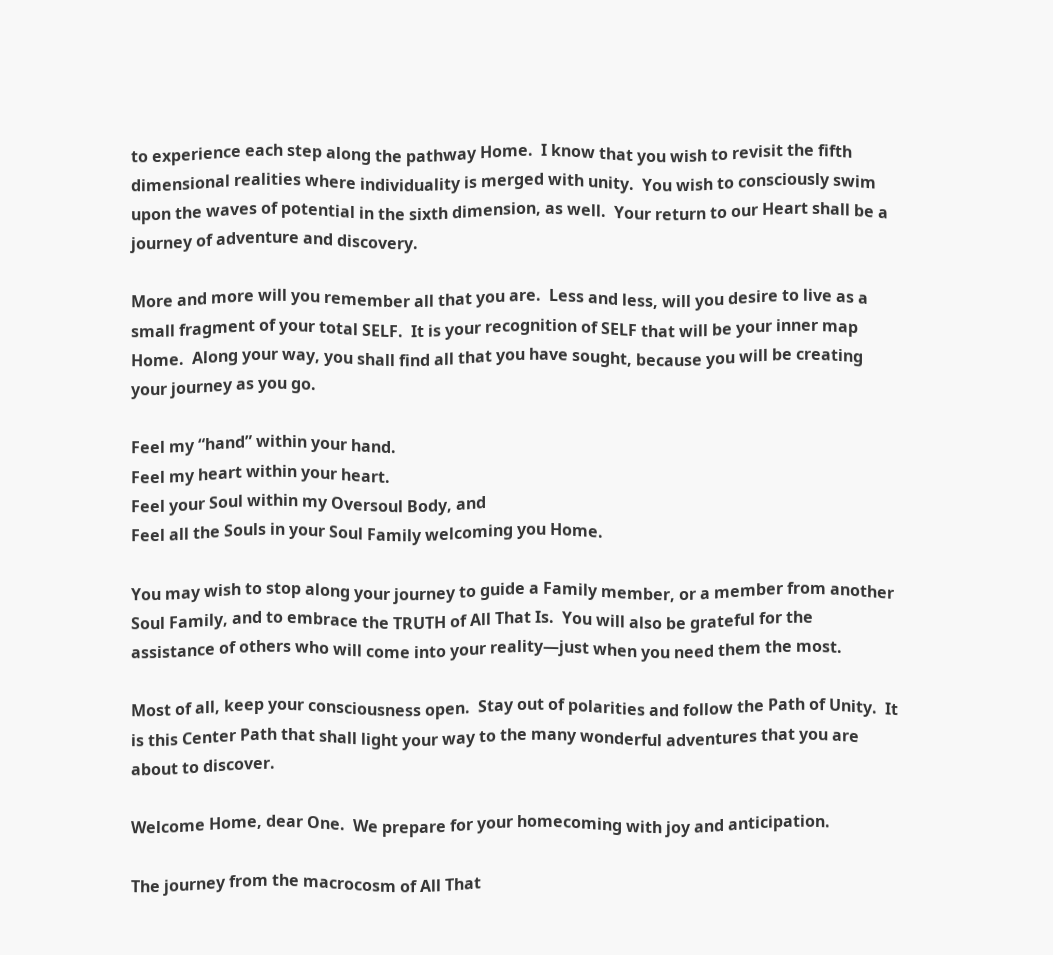to experience each step along the pathway Home.  I know that you wish to revisit the fifth dimensional realities where individuality is merged with unity.  You wish to consciously swim upon the waves of potential in the sixth dimension, as well.  Your return to our Heart shall be a journey of adventure and discovery.

More and more will you remember all that you are.  Less and less, will you desire to live as a small fragment of your total SELF.  It is your recognition of SELF that will be your inner map Home.  Along your way, you shall find all that you have sought, because you will be creating your journey as you go.

Feel my “hand” within your hand.
Feel my heart within your heart.
Feel your Soul within my Oversoul Body, and
Feel all the Souls in your Soul Family welcoming you Home.

You may wish to stop along your journey to guide a Family member, or a member from another Soul Family, and to embrace the TRUTH of All That Is.  You will also be grateful for the assistance of others who will come into your reality—just when you need them the most.

Most of all, keep your consciousness open.  Stay out of polarities and follow the Path of Unity.  It is this Center Path that shall light your way to the many wonderful adventures that you are about to discover.

Welcome Home, dear One.  We prepare for your homecoming with joy and anticipation.

The journey from the macrocosm of All That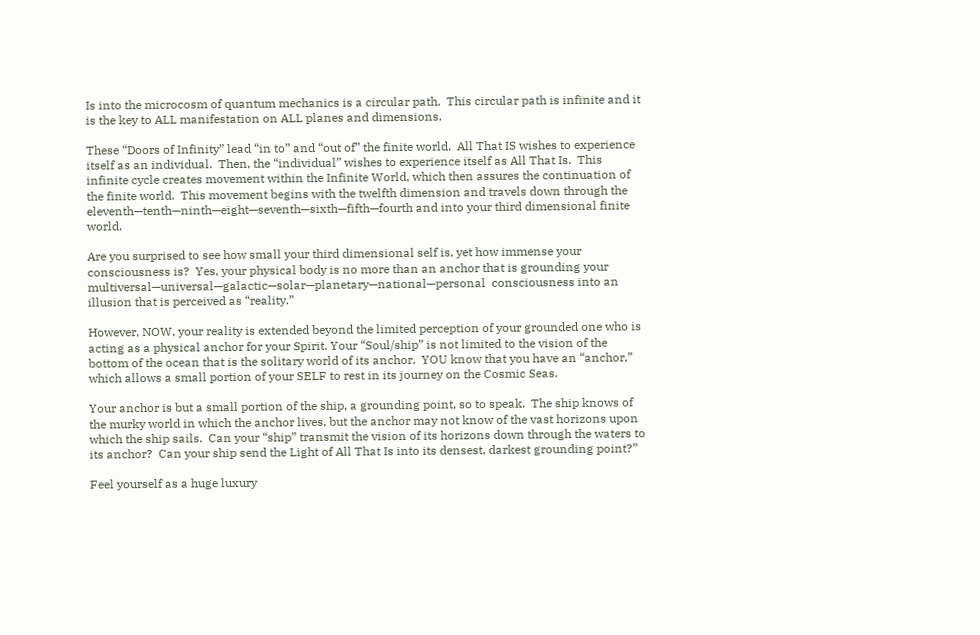Is into the microcosm of quantum mechanics is a circular path.  This circular path is infinite and it is the key to ALL manifestation on ALL planes and dimensions.

These “Doors of Infinity” lead “in to” and “out of” the finite world.  All That IS wishes to experience itself as an individual.  Then, the “individual” wishes to experience itself as All That Is.  This infinite cycle creates movement within the Infinite World, which then assures the continuation of the finite world.  This movement begins with the twelfth dimension and travels down through the eleventh—tenth—ninth—eight—seventh—sixth—fifth—fourth and into your third dimensional finite world.

Are you surprised to see how small your third dimensional self is, yet how immense your consciousness is?  Yes, your physical body is no more than an anchor that is grounding your multiversal—universal—galactic—solar—planetary—national—personal  consciousness into an illusion that is perceived as “reality.”

However, NOW, your reality is extended beyond the limited perception of your grounded one who is acting as a physical anchor for your Spirit. Your “Soul/ship” is not limited to the vision of the bottom of the ocean that is the solitary world of its anchor.  YOU know that you have an “anchor,” which allows a small portion of your SELF to rest in its journey on the Cosmic Seas.

Your anchor is but a small portion of the ship, a grounding point, so to speak.  The ship knows of the murky world in which the anchor lives, but the anchor may not know of the vast horizons upon which the ship sails.  Can your “ship” transmit the vision of its horizons down through the waters to its anchor?  Can your ship send the Light of All That Is into its densest, darkest grounding point?”

Feel yourself as a huge luxury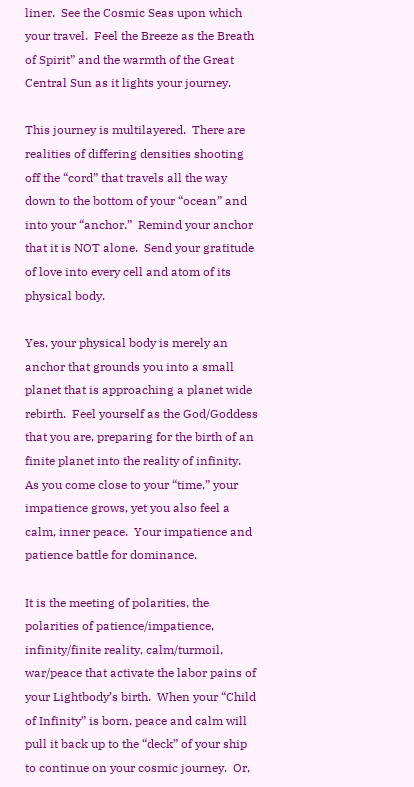liner.  See the Cosmic Seas upon which your travel.  Feel the Breeze as the Breath of Spirit” and the warmth of the Great Central Sun as it lights your journey.

This journey is multilayered.  There are realities of differing densities shooting off the “cord” that travels all the way down to the bottom of your “ocean” and into your “anchor.”  Remind your anchor that it is NOT alone.  Send your gratitude of love into every cell and atom of its physical body.

Yes, your physical body is merely an anchor that grounds you into a small planet that is approaching a planet wide rebirth.  Feel yourself as the God/Goddess that you are, preparing for the birth of an finite planet into the reality of infinity.  As you come close to your “time,” your impatience grows, yet you also feel a calm, inner peace.  Your impatience and patience battle for dominance.

It is the meeting of polarities, the polarities of patience/impatience, infinity/finite reality, calm/turmoil, war/peace that activate the labor pains of your Lightbody’s birth.  When your “Child of Infinity” is born, peace and calm will pull it back up to the “deck” of your ship to continue on your cosmic journey.  Or,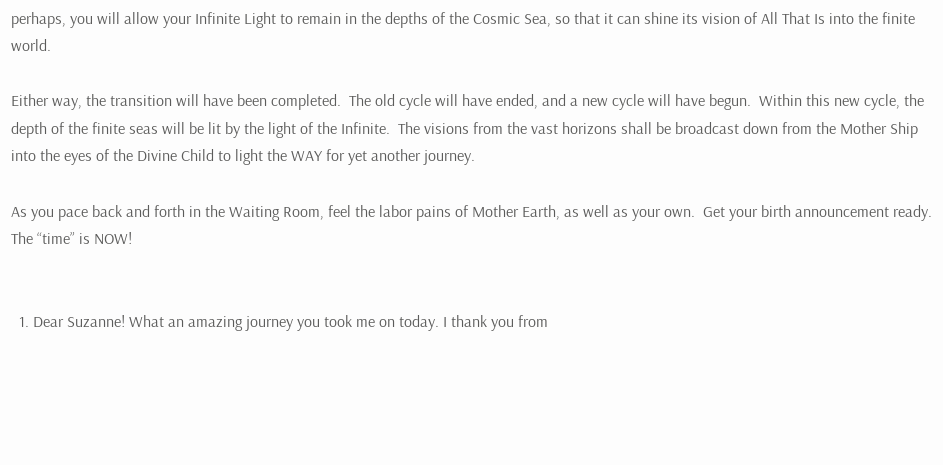perhaps, you will allow your Infinite Light to remain in the depths of the Cosmic Sea, so that it can shine its vision of All That Is into the finite world.

Either way, the transition will have been completed.  The old cycle will have ended, and a new cycle will have begun.  Within this new cycle, the depth of the finite seas will be lit by the light of the Infinite.  The visions from the vast horizons shall be broadcast down from the Mother Ship into the eyes of the Divine Child to light the WAY for yet another journey.

As you pace back and forth in the Waiting Room, feel the labor pains of Mother Earth, as well as your own.  Get your birth announcement ready.
The “time” is NOW!


  1. Dear Suzanne! What an amazing journey you took me on today. I thank you from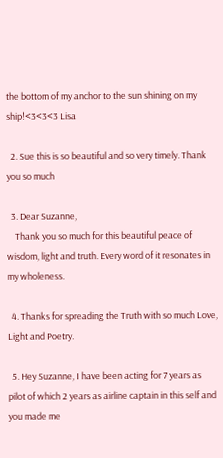the bottom of my anchor to the sun shining on my ship!<3<3<3 Lisa

  2. Sue this is so beautiful and so very timely. Thank you so much

  3. Dear Suzanne,
    Thank you so much for this beautiful peace of wisdom, light and truth. Every word of it resonates in my wholeness.

  4. Thanks for spreading the Truth with so much Love, Light and Poetry.

  5. Hey Suzanne, I have been acting for 7 years as pilot of which 2 years as airline captain in this self and you made me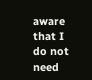aware that I do not need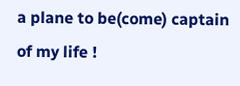a plane to be(come) captain of my life !